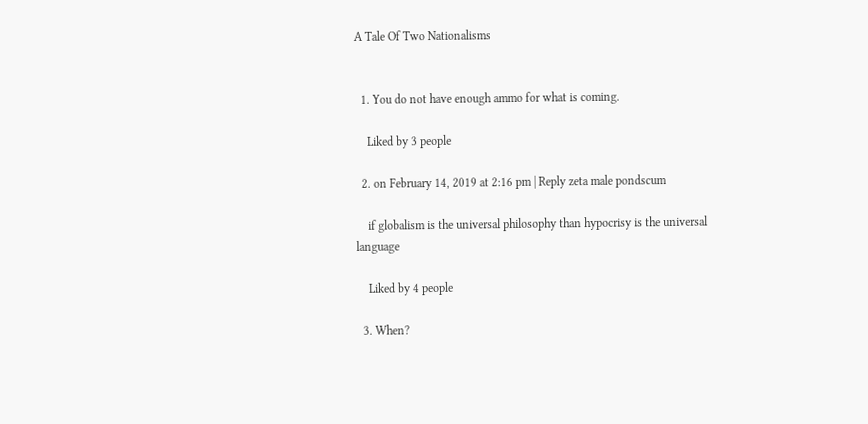A Tale Of Two Nationalisms


  1. You do not have enough ammo for what is coming.

    Liked by 3 people

  2. on February 14, 2019 at 2:16 pm | Reply zeta male pondscum

    if globalism is the universal philosophy than hypocrisy is the universal language

    Liked by 4 people

  3. When?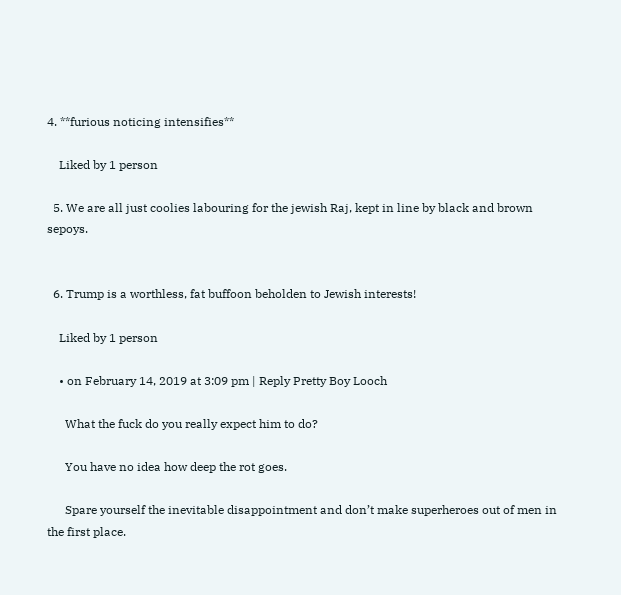4. **furious noticing intensifies**

    Liked by 1 person

  5. We are all just coolies labouring for the jewish Raj, kept in line by black and brown sepoys.


  6. Trump is a worthless, fat buffoon beholden to Jewish interests!

    Liked by 1 person

    • on February 14, 2019 at 3:09 pm | Reply Pretty Boy Looch

      What the fuck do you really expect him to do?

      You have no idea how deep the rot goes.

      Spare yourself the inevitable disappointment and don’t make superheroes out of men in the first place.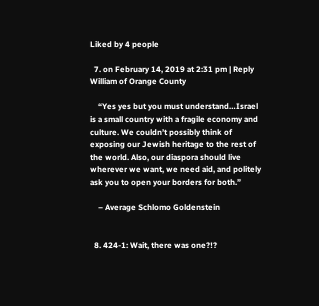Liked by 4 people

  7. on February 14, 2019 at 2:31 pm | Reply William of Orange County

    “Yes yes but you must understand…Israel is a small country with a fragile economy and culture. We couldn’t possibly think of exposing our Jewish heritage to the rest of the world. Also, our diaspora should live wherever we want, we need aid, and politely ask you to open your borders for both.”

    – Average Schlomo Goldenstein


  8. 424-1: Wait, there was one?!?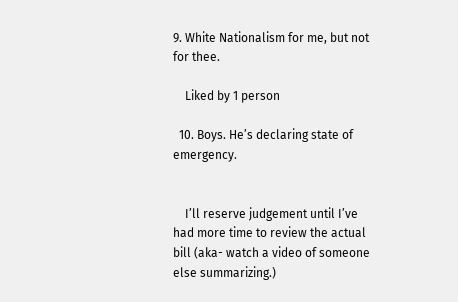9. White Nationalism for me, but not for thee.

    Liked by 1 person

  10. Boys. He’s declaring state of emergency.


    I’ll reserve judgement until I’ve had more time to review the actual bill (aka- watch a video of someone else summarizing.)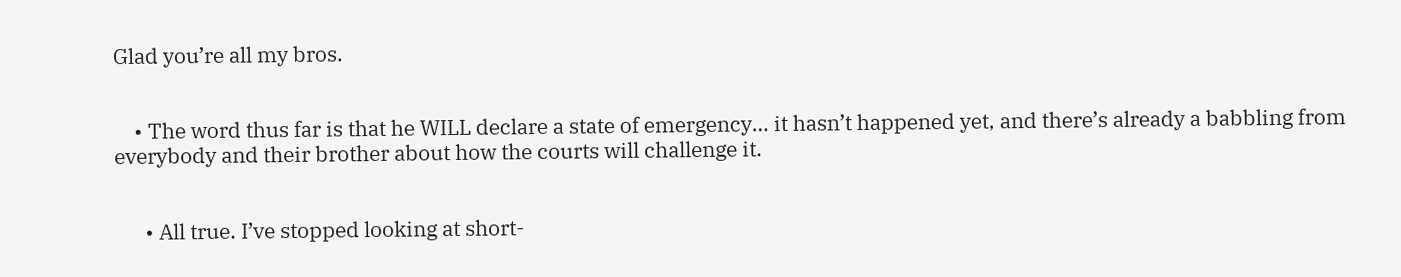Glad you’re all my bros.


    • The word thus far is that he WILL declare a state of emergency… it hasn’t happened yet, and there’s already a babbling from everybody and their brother about how the courts will challenge it.


      • All true. I’ve stopped looking at short-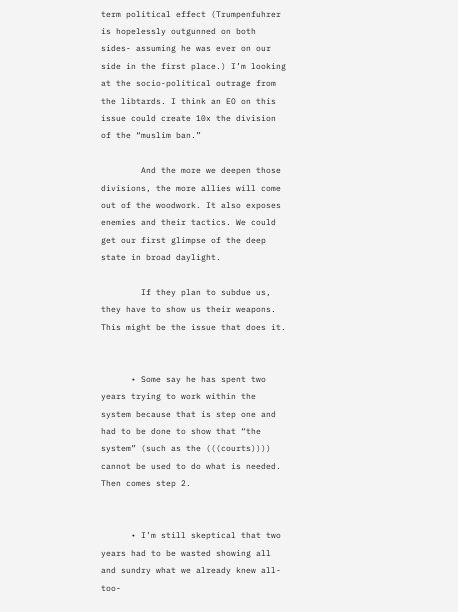term political effect (Trumpenfuhrer is hopelessly outgunned on both sides- assuming he was ever on our side in the first place.) I’m looking at the socio-political outrage from the libtards. I think an EO on this issue could create 10x the division of the “muslim ban.”

        And the more we deepen those divisions, the more allies will come out of the woodwork. It also exposes enemies and their tactics. We could get our first glimpse of the deep state in broad daylight.

        If they plan to subdue us, they have to show us their weapons. This might be the issue that does it.


      • Some say he has spent two years trying to work within the system because that is step one and had to be done to show that “the system” (such as the (((courts)))) cannot be used to do what is needed. Then comes step 2.


      • I’m still skeptical that two years had to be wasted showing all and sundry what we already knew all-too-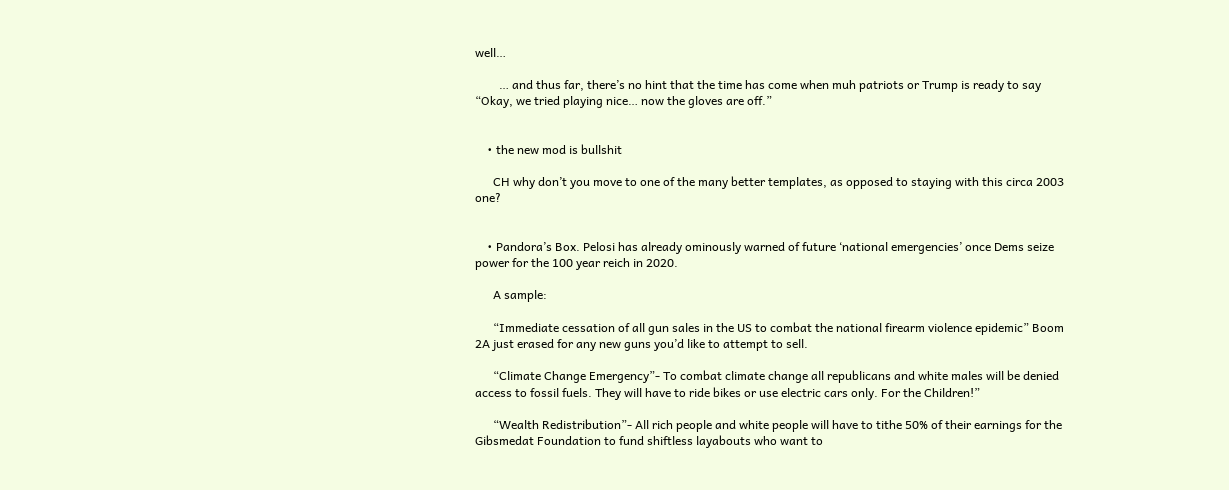well…

        … and thus far, there’s no hint that the time has come when muh patriots or Trump is ready to say “Okay, we tried playing nice… now the gloves are off.”


    • the new mod is bullshit

      CH why don’t you move to one of the many better templates, as opposed to staying with this circa 2003 one?


    • Pandora’s Box. Pelosi has already ominously warned of future ‘national emergencies’ once Dems seize power for the 100 year reich in 2020.

      A sample:

      “Immediate cessation of all gun sales in the US to combat the national firearm violence epidemic” Boom 2A just erased for any new guns you’d like to attempt to sell.

      “Climate Change Emergency”- To combat climate change all republicans and white males will be denied access to fossil fuels. They will have to ride bikes or use electric cars only. For the Children!”

      “Wealth Redistribution”- All rich people and white people will have to tithe 50% of their earnings for the Gibsmedat Foundation to fund shiftless layabouts who want to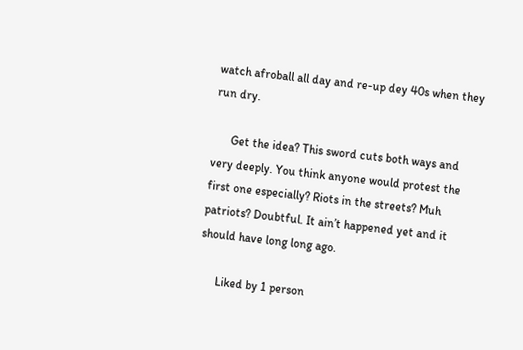watch afroball all day and re-up dey 40s when they run dry.

      Get the idea? This sword cuts both ways and very deeply. You think anyone would protest the first one especially? Riots in the streets? Muh patriots? Doubtful. It ain’t happened yet and it should have long long ago.

      Liked by 1 person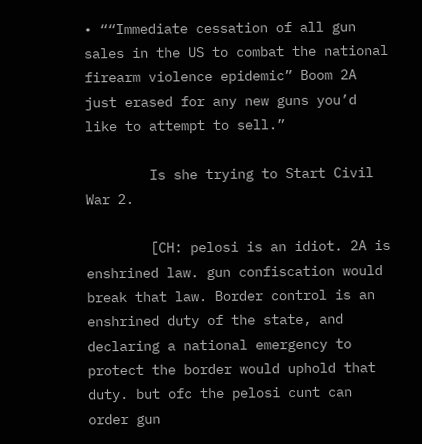• ““Immediate cessation of all gun sales in the US to combat the national firearm violence epidemic” Boom 2A just erased for any new guns you’d like to attempt to sell.”

        Is she trying to Start Civil War 2.

        [CH: pelosi is an idiot. 2A is enshrined law. gun confiscation would break that law. Border control is an enshrined duty of the state, and declaring a national emergency to protect the border would uphold that duty. but ofc the pelosi cunt can order gun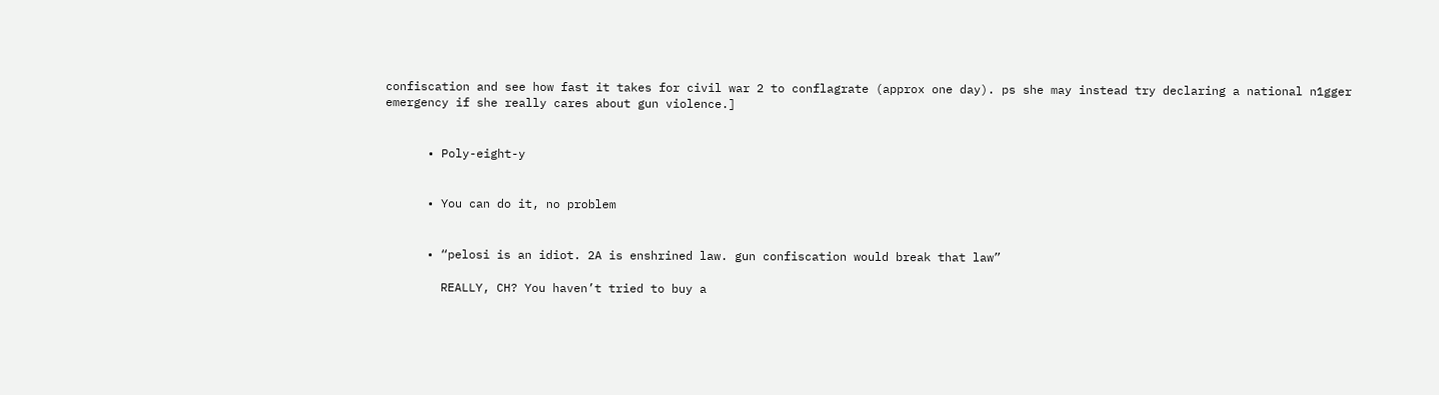confiscation and see how fast it takes for civil war 2 to conflagrate (approx one day). ps she may instead try declaring a national n1gger emergency if she really cares about gun violence.]


      • Poly-eight-y


      • You can do it, no problem


      • “pelosi is an idiot. 2A is enshrined law. gun confiscation would break that law”

        REALLY, CH? You haven’t tried to buy a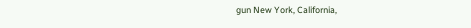gun New York, California,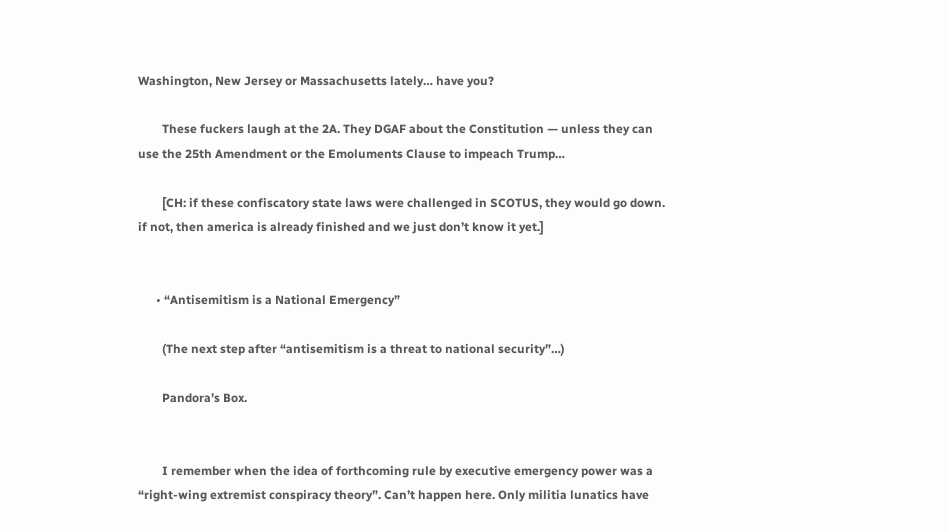Washington, New Jersey or Massachusetts lately… have you?

        These fuckers laugh at the 2A. They DGAF about the Constitution — unless they can use the 25th Amendment or the Emoluments Clause to impeach Trump…

        [CH: if these confiscatory state laws were challenged in SCOTUS, they would go down. if not, then america is already finished and we just don’t know it yet.]


      • “Antisemitism is a National Emergency”

        (The next step after “antisemitism is a threat to national security”…)

        Pandora’s Box.


        I remember when the idea of forthcoming rule by executive emergency power was a “right-wing extremist conspiracy theory”. Can’t happen here. Only militia lunatics have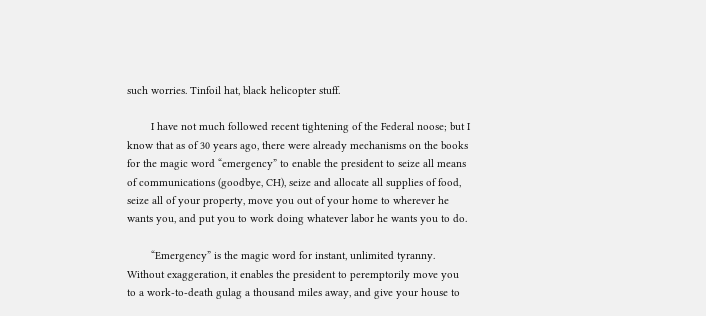such worries. Tinfoil hat, black helicopter stuff.

        I have not much followed recent tightening of the Federal noose; but I know that as of 30 years ago, there were already mechanisms on the books for the magic word “emergency” to enable the president to seize all means of communications (goodbye, CH), seize and allocate all supplies of food, seize all of your property, move you out of your home to wherever he wants you, and put you to work doing whatever labor he wants you to do.

        “Emergency” is the magic word for instant, unlimited tyranny. Without exaggeration, it enables the president to peremptorily move you to a work-to-death gulag a thousand miles away, and give your house to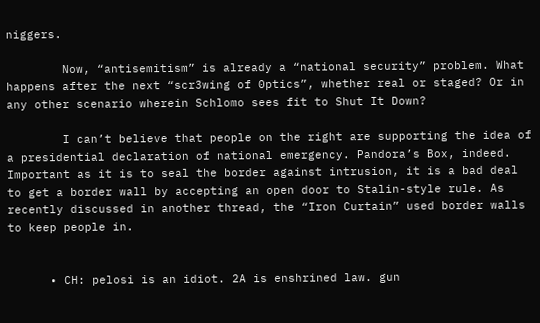niggers.

        Now, “antisemitism” is already a “national security” problem. What happens after the next “scr3wing of 0ptics”, whether real or staged? Or in any other scenario wherein Schlomo sees fit to Shut It Down?

        I can’t believe that people on the right are supporting the idea of a presidential declaration of national emergency. Pandora’s Box, indeed. Important as it is to seal the border against intrusion, it is a bad deal to get a border wall by accepting an open door to Stalin-style rule. As recently discussed in another thread, the “Iron Curtain” used border walls to keep people in.


      • CH: pelosi is an idiot. 2A is enshrined law. gun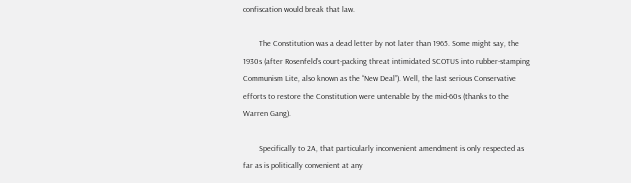confiscation would break that law.

        The Constitution was a dead letter by not later than 1965. Some might say, the 1930s (after Rosenfeld’s court-packing threat intimidated SCOTUS into rubber-stamping Communism Lite, also known as the “New Deal”). Well, the last serious Conservative efforts to restore the Constitution were untenable by the mid-60s (thanks to the Warren Gang).

        Specifically to 2A, that particularly inconvenient amendment is only respected as far as is politically convenient at any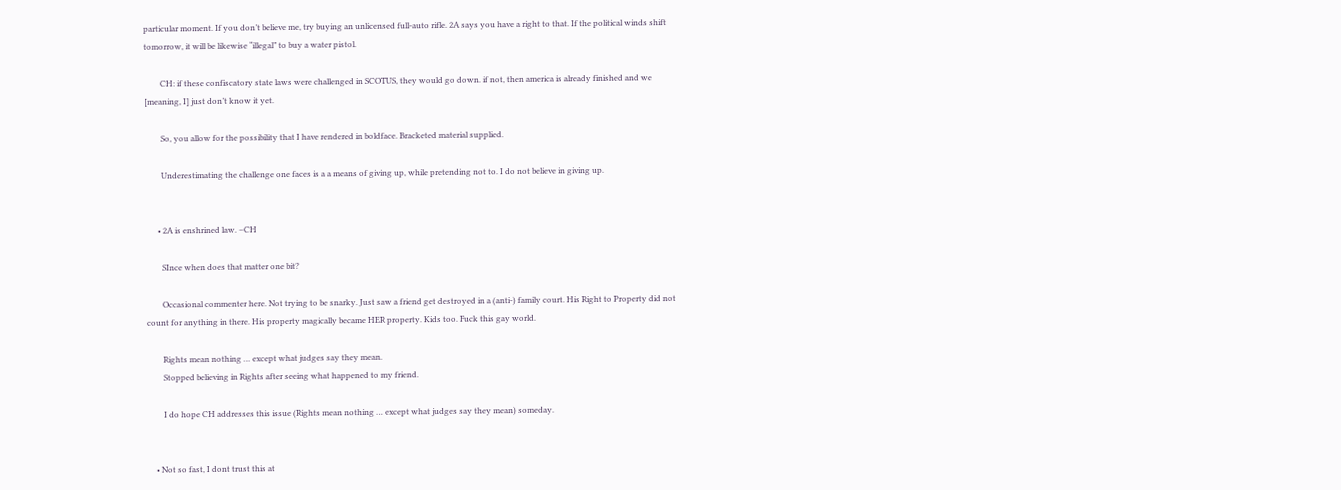particular moment. If you don’t believe me, try buying an unlicensed full-auto rifle. 2A says you have a right to that. If the political winds shift tomorrow, it will be likewise “illegal” to buy a water pistol.

        CH: if these confiscatory state laws were challenged in SCOTUS, they would go down. if not, then america is already finished and we [meaning, I] just don’t know it yet.

        So, you allow for the possibility that I have rendered in boldface. Bracketed material supplied.

        Underestimating the challenge one faces is a a means of giving up, while pretending not to. I do not believe in giving up.


      • 2A is enshrined law. –CH

        SInce when does that matter one bit?

        Occasional commenter here. Not trying to be snarky. Just saw a friend get destroyed in a (anti-) family court. His Right to Property did not count for anything in there. His property magically became HER property. Kids too. Fuck this gay world.

        Rights mean nothing … except what judges say they mean.
        Stopped believing in Rights after seeing what happened to my friend.

        I do hope CH addresses this issue (Rights mean nothing … except what judges say they mean) someday.


    • Not so fast, I dont trust this at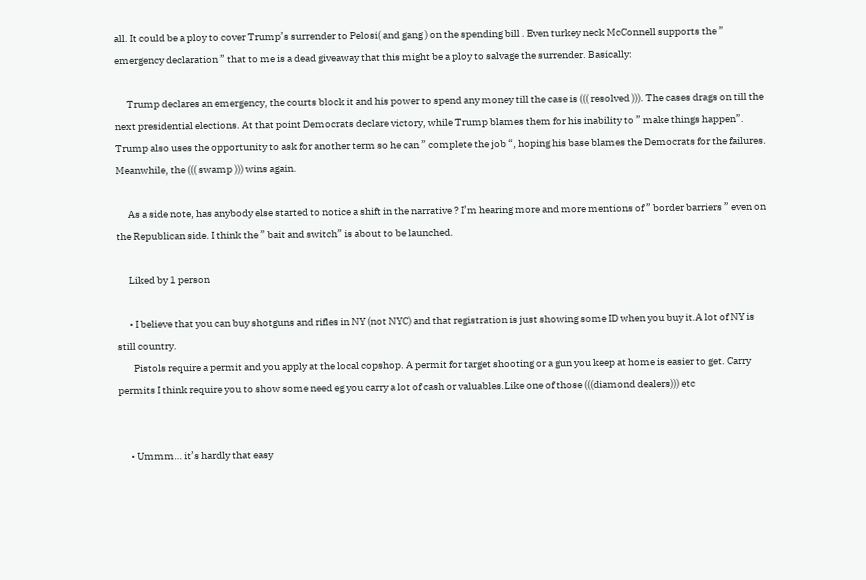all. It could be a ploy to cover Trump’s surrender to Pelosi( and gang ) on the spending bill . Even turkey neck McConnell supports the ” emergency declaration ” that to me is a dead giveaway that this might be a ploy to salvage the surrender. Basically:

      Trump declares an emergency, the courts block it and his power to spend any money till the case is ((( resolved ))). The cases drags on till the next presidential elections. At that point Democrats declare victory, while Trump blames them for his inability to ” make things happen”. Trump also uses the opportunity to ask for another term so he can ” complete the job “, hoping his base blames the Democrats for the failures. Meanwhile, the ((( swamp ))) wins again.

      As a side note, has anybody else started to notice a shift in the narrative ? I’m hearing more and more mentions of ” border barriers ” even on the Republican side. I think the ” bait and switch” is about to be launched.

      Liked by 1 person

      • I believe that you can buy shotguns and rifles in NY (not NYC) and that registration is just showing some ID when you buy it.A lot of NY is still country.
        Pistols require a permit and you apply at the local copshop. A permit for target shooting or a gun you keep at home is easier to get. Carry permits I think require you to show some need eg you carry a lot of cash or valuables.Like one of those (((diamond dealers))) etc


      • Ummm… it’s hardly that easy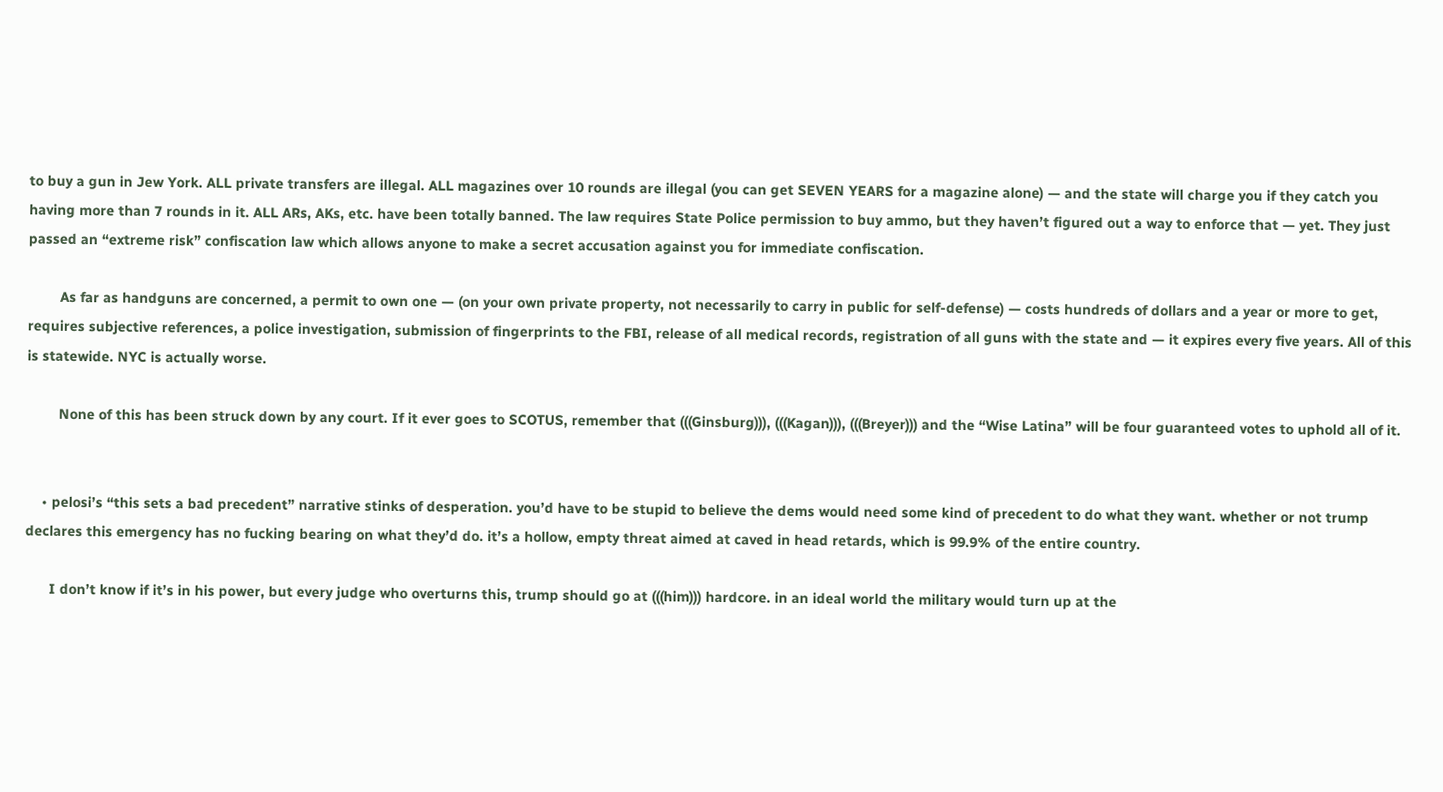to buy a gun in Jew York. ALL private transfers are illegal. ALL magazines over 10 rounds are illegal (you can get SEVEN YEARS for a magazine alone) — and the state will charge you if they catch you having more than 7 rounds in it. ALL ARs, AKs, etc. have been totally banned. The law requires State Police permission to buy ammo, but they haven’t figured out a way to enforce that — yet. They just passed an “extreme risk” confiscation law which allows anyone to make a secret accusation against you for immediate confiscation.

        As far as handguns are concerned, a permit to own one — (on your own private property, not necessarily to carry in public for self-defense) — costs hundreds of dollars and a year or more to get, requires subjective references, a police investigation, submission of fingerprints to the FBI, release of all medical records, registration of all guns with the state and — it expires every five years. All of this is statewide. NYC is actually worse.

        None of this has been struck down by any court. If it ever goes to SCOTUS, remember that (((Ginsburg))), (((Kagan))), (((Breyer))) and the “Wise Latina” will be four guaranteed votes to uphold all of it.


    • pelosi’s “this sets a bad precedent” narrative stinks of desperation. you’d have to be stupid to believe the dems would need some kind of precedent to do what they want. whether or not trump declares this emergency has no fucking bearing on what they’d do. it’s a hollow, empty threat aimed at caved in head retards, which is 99.9% of the entire country.

      I don’t know if it’s in his power, but every judge who overturns this, trump should go at (((him))) hardcore. in an ideal world the military would turn up at the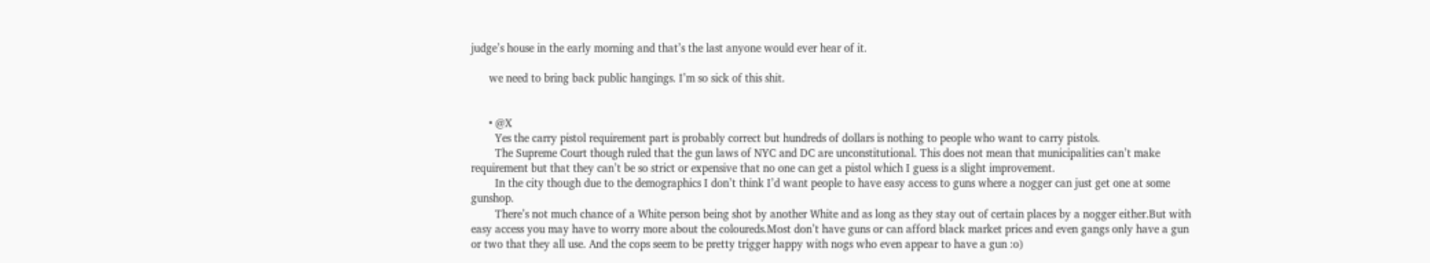judge’s house in the early morning and that’s the last anyone would ever hear of it.

      we need to bring back public hangings. I’m so sick of this shit.


      • @X
        Yes the carry pistol requirement part is probably correct but hundreds of dollars is nothing to people who want to carry pistols.
        The Supreme Court though ruled that the gun laws of NYC and DC are unconstitutional. This does not mean that municipalities can’t make requirement but that they can’t be so strict or expensive that no one can get a pistol which I guess is a slight improvement.
        In the city though due to the demographics I don’t think I’d want people to have easy access to guns where a nogger can just get one at some gunshop.
        There’s not much chance of a White person being shot by another White and as long as they stay out of certain places by a nogger either.But with easy access you may have to worry more about the coloureds.Most don’t have guns or can afford black market prices and even gangs only have a gun or two that they all use. And the cops seem to be pretty trigger happy with nogs who even appear to have a gun :o)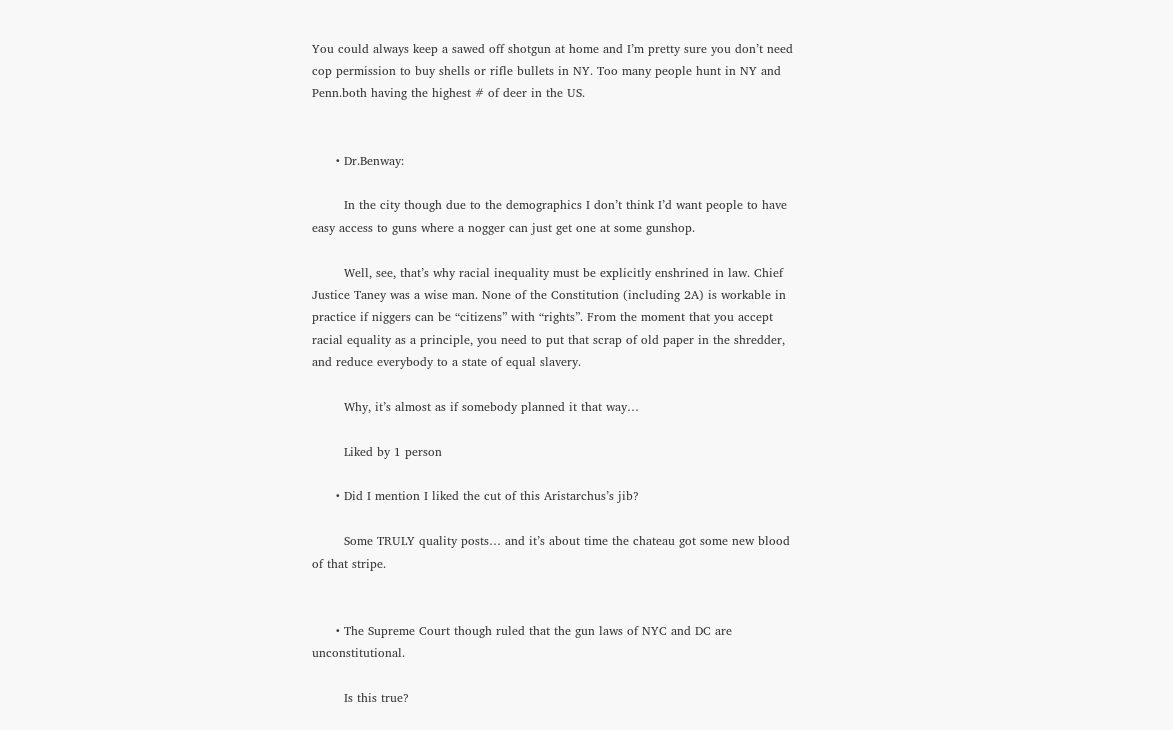You could always keep a sawed off shotgun at home and I’m pretty sure you don’t need cop permission to buy shells or rifle bullets in NY. Too many people hunt in NY and Penn.both having the highest # of deer in the US.


      • Dr.Benway:

        In the city though due to the demographics I don’t think I’d want people to have easy access to guns where a nogger can just get one at some gunshop.

        Well, see, that’s why racial inequality must be explicitly enshrined in law. Chief Justice Taney was a wise man. None of the Constitution (including 2A) is workable in practice if niggers can be “citizens” with “rights”. From the moment that you accept racial equality as a principle, you need to put that scrap of old paper in the shredder, and reduce everybody to a state of equal slavery.

        Why, it’s almost as if somebody planned it that way…

        Liked by 1 person

      • Did I mention I liked the cut of this Aristarchus’s jib?

        Some TRULY quality posts… and it’s about time the chateau got some new blood of that stripe.


      • The Supreme Court though ruled that the gun laws of NYC and DC are unconstitutional.

        Is this true?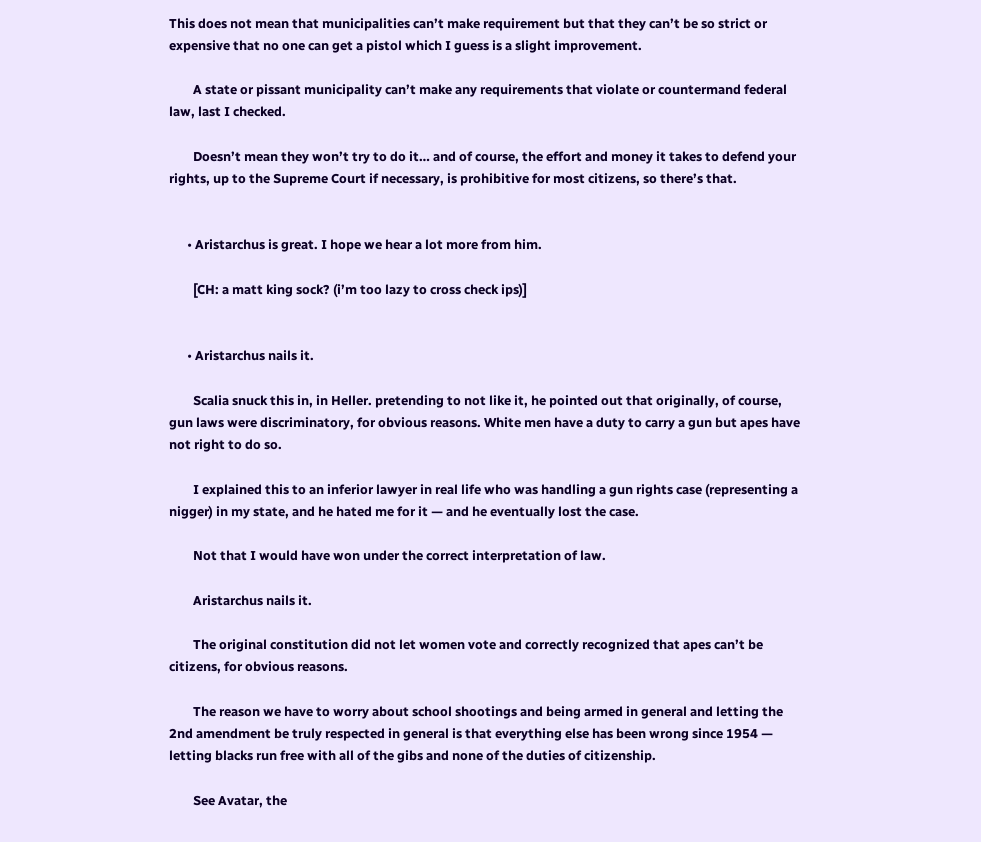This does not mean that municipalities can’t make requirement but that they can’t be so strict or expensive that no one can get a pistol which I guess is a slight improvement.

        A state or pissant municipality can’t make any requirements that violate or countermand federal law, last I checked.

        Doesn’t mean they won’t try to do it… and of course, the effort and money it takes to defend your rights, up to the Supreme Court if necessary, is prohibitive for most citizens, so there’s that.


      • Aristarchus is great. I hope we hear a lot more from him.

        [CH: a matt king sock? (i’m too lazy to cross check ips)]


      • Aristarchus nails it.

        Scalia snuck this in, in Heller. pretending to not like it, he pointed out that originally, of course, gun laws were discriminatory, for obvious reasons. White men have a duty to carry a gun but apes have not right to do so.

        I explained this to an inferior lawyer in real life who was handling a gun rights case (representing a nigger) in my state, and he hated me for it — and he eventually lost the case.

        Not that I would have won under the correct interpretation of law.

        Aristarchus nails it.

        The original constitution did not let women vote and correctly recognized that apes can’t be citizens, for obvious reasons.

        The reason we have to worry about school shootings and being armed in general and letting the 2nd amendment be truly respected in general is that everything else has been wrong since 1954 — letting blacks run free with all of the gibs and none of the duties of citizenship.

        See Avatar, the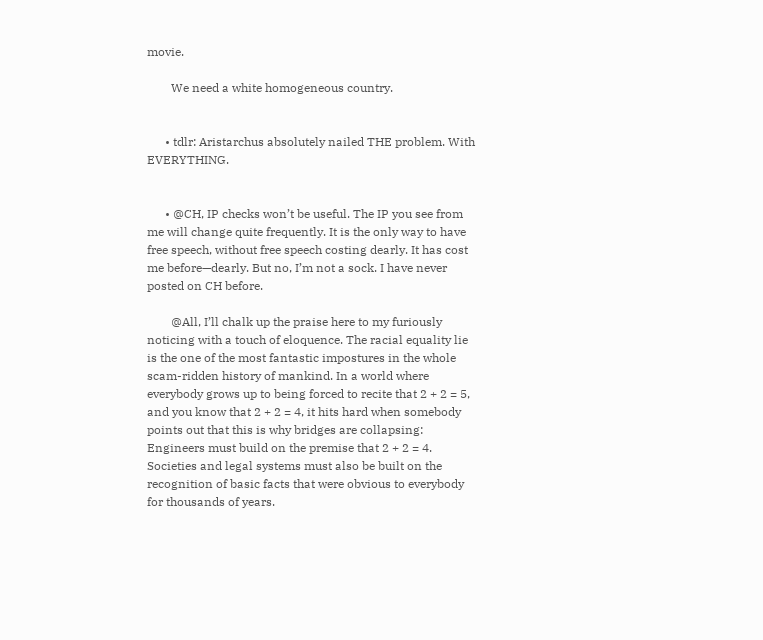movie.

        We need a white homogeneous country.


      • tdlr: Aristarchus absolutely nailed THE problem. With EVERYTHING.


      • @CH, IP checks won’t be useful. The IP you see from me will change quite frequently. It is the only way to have free speech, without free speech costing dearly. It has cost me before—dearly. But no, I’m not a sock. I have never posted on CH before.

        @All, I’ll chalk up the praise here to my furiously noticing with a touch of eloquence. The racial equality lie is the one of the most fantastic impostures in the whole scam-ridden history of mankind. In a world where everybody grows up to being forced to recite that 2 + 2 = 5, and you know that 2 + 2 = 4, it hits hard when somebody points out that this is why bridges are collapsing: Engineers must build on the premise that 2 + 2 = 4. Societies and legal systems must also be built on the recognition of basic facts that were obvious to everybody for thousands of years.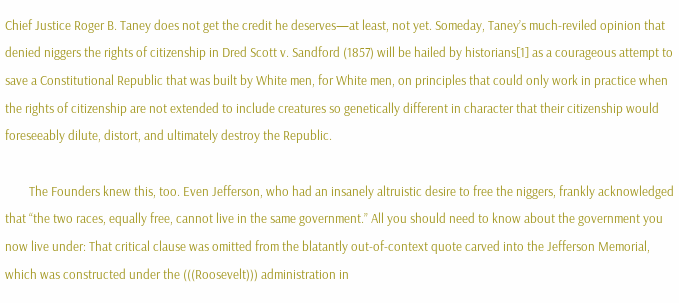Chief Justice Roger B. Taney does not get the credit he deserves—at least, not yet. Someday, Taney’s much-reviled opinion that denied niggers the rights of citizenship in Dred Scott v. Sandford (1857) will be hailed by historians[1] as a courageous attempt to save a Constitutional Republic that was built by White men, for White men, on principles that could only work in practice when the rights of citizenship are not extended to include creatures so genetically different in character that their citizenship would foreseeably dilute, distort, and ultimately destroy the Republic.

        The Founders knew this, too. Even Jefferson, who had an insanely altruistic desire to free the niggers, frankly acknowledged that “the two races, equally free, cannot live in the same government.” All you should need to know about the government you now live under: That critical clause was omitted from the blatantly out-of-context quote carved into the Jefferson Memorial, which was constructed under the (((Roosevelt))) administration in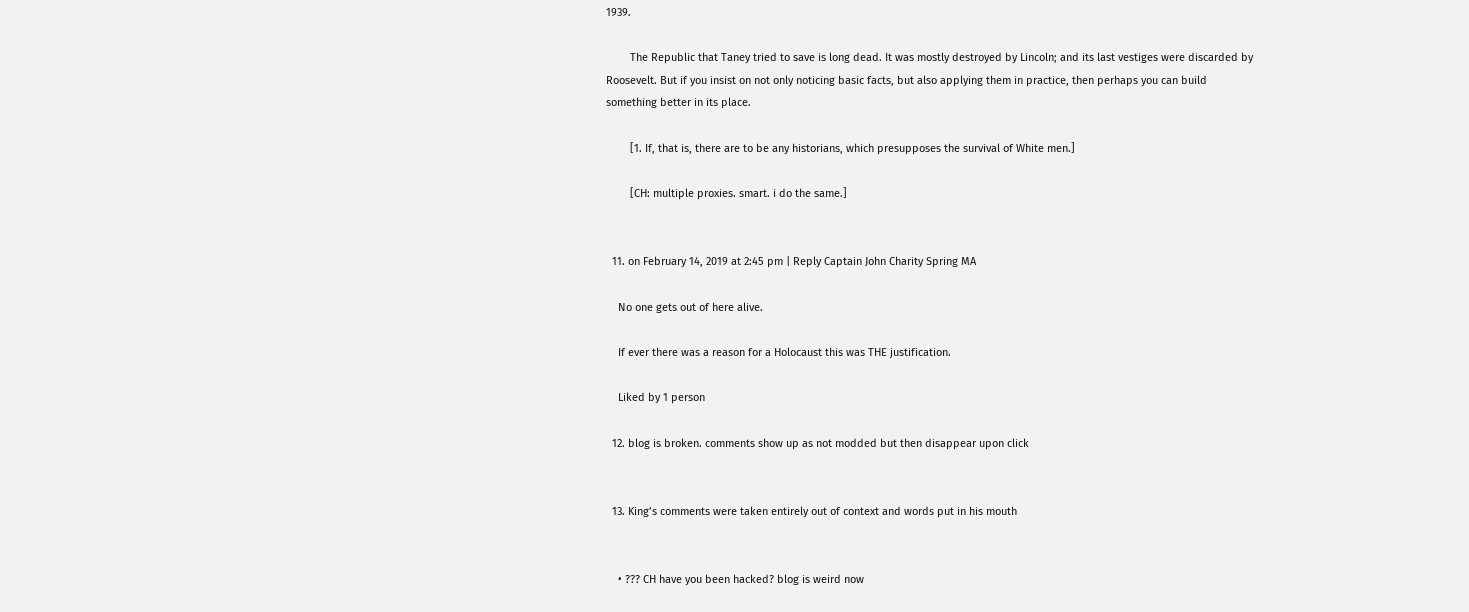1939.

        The Republic that Taney tried to save is long dead. It was mostly destroyed by Lincoln; and its last vestiges were discarded by Roosevelt. But if you insist on not only noticing basic facts, but also applying them in practice, then perhaps you can build something better in its place.

        [1. If, that is, there are to be any historians, which presupposes the survival of White men.]

        [CH: multiple proxies. smart. i do the same.]


  11. on February 14, 2019 at 2:45 pm | Reply Captain John Charity Spring MA

    No one gets out of here alive.

    If ever there was a reason for a Holocaust this was THE justification.

    Liked by 1 person

  12. blog is broken. comments show up as not modded but then disappear upon click


  13. King’s comments were taken entirely out of context and words put in his mouth


    • ??? CH have you been hacked? blog is weird now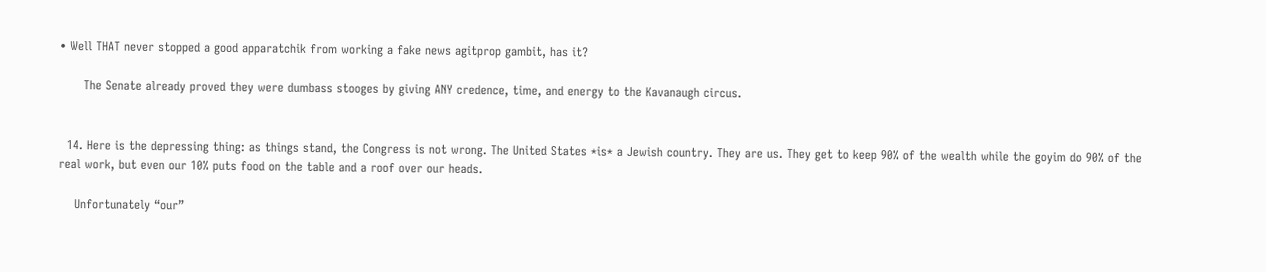• Well THAT never stopped a good apparatchik from working a fake news agitprop gambit, has it?

      The Senate already proved they were dumbass stooges by giving ANY credence, time, and energy to the Kavanaugh circus.


  14. Here is the depressing thing: as things stand, the Congress is not wrong. The United States *is* a Jewish country. They are us. They get to keep 90% of the wealth while the goyim do 90% of the real work, but even our 10% puts food on the table and a roof over our heads.

    Unfortunately “our”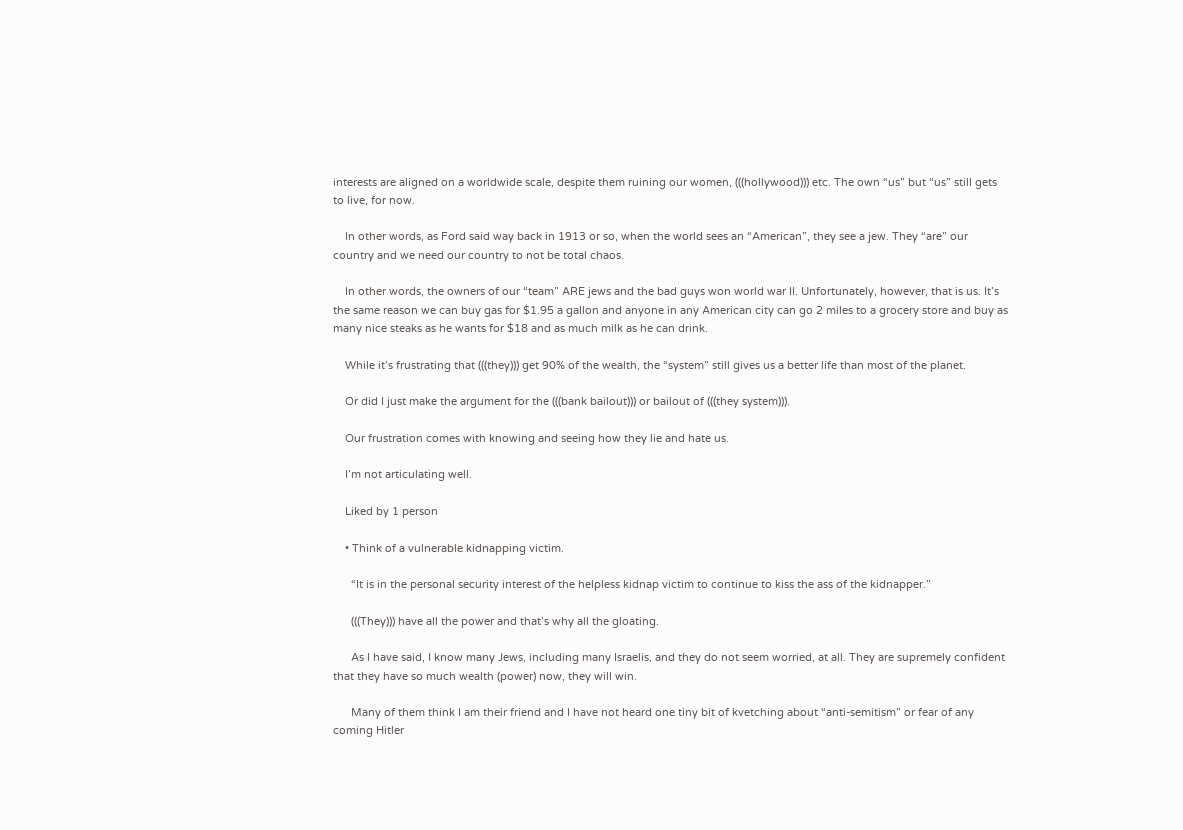interests are aligned on a worldwide scale, despite them ruining our women, (((hollywood))) etc. The own “us” but “us” still gets to live, for now.

    In other words, as Ford said way back in 1913 or so, when the world sees an “American”, they see a jew. They “are” our country and we need our country to not be total chaos.

    In other words, the owners of our “team” ARE jews and the bad guys won world war II. Unfortunately, however, that is us. It’s the same reason we can buy gas for $1.95 a gallon and anyone in any American city can go 2 miles to a grocery store and buy as many nice steaks as he wants for $18 and as much milk as he can drink.

    While it’s frustrating that (((they))) get 90% of the wealth, the “system” still gives us a better life than most of the planet.

    Or did I just make the argument for the (((bank bailout))) or bailout of (((they system))).

    Our frustration comes with knowing and seeing how they lie and hate us.

    I’m not articulating well.

    Liked by 1 person

    • Think of a vulnerable kidnapping victim.

      “It is in the personal security interest of the helpless kidnap victim to continue to kiss the ass of the kidnapper.”

      (((They))) have all the power and that’s why all the gloating.

      As I have said, I know many Jews, including many Israelis, and they do not seem worried, at all. They are supremely confident that they have so much wealth (power) now, they will win.

      Many of them think I am their friend and I have not heard one tiny bit of kvetching about “anti-semitism” or fear of any coming Hitler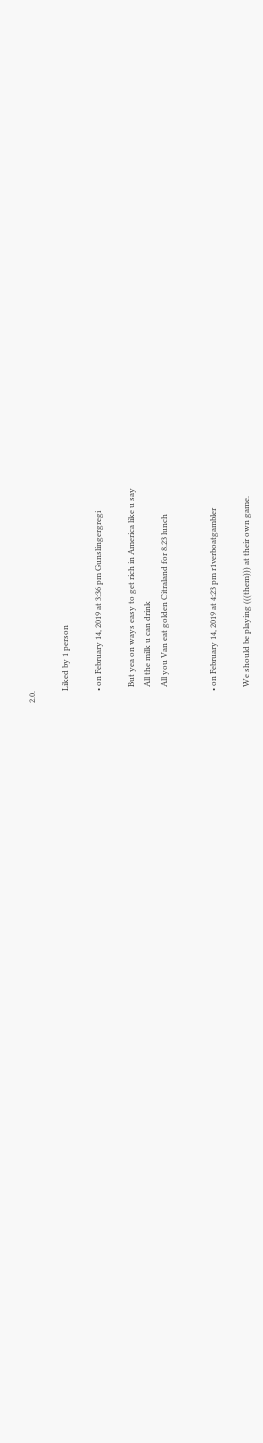2.0.

      Liked by 1 person

      • on February 14, 2019 at 3:36 pm Gunslingergregi

        But yea on ways easy to get rich in America like u say
        All the milk u can drink
        All you Van eat golden Citraland for 8.23 lunch


      • on February 14, 2019 at 4:23 pm r1verboatgambler

        We should be playing (((them))) at their own game.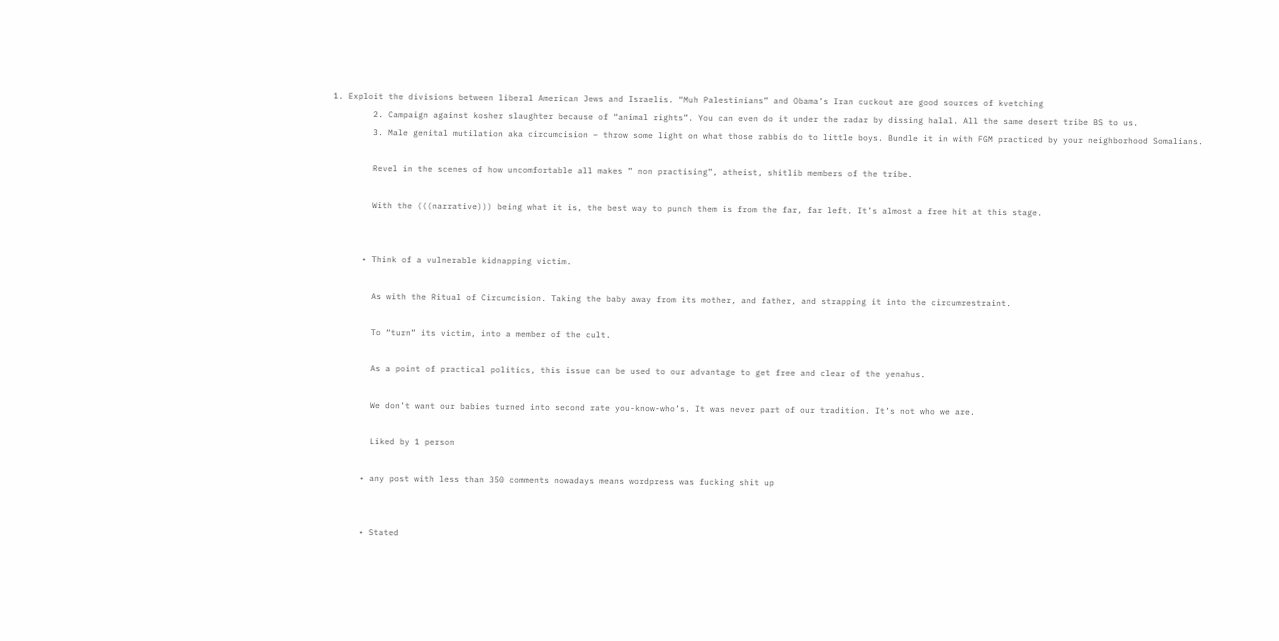1. Exploit the divisions between liberal American Jews and Israelis. “Muh Palestinians” and Obama’s Iran cuckout are good sources of kvetching
        2. Campaign against kosher slaughter because of “animal rights”. You can even do it under the radar by dissing halal. All the same desert tribe BS to us.
        3. Male genital mutilation aka circumcision – throw some light on what those rabbis do to little boys. Bundle it in with FGM practiced by your neighborhood Somalians.

        Revel in the scenes of how uncomfortable all makes ” non practising”, atheist, shitlib members of the tribe.

        With the (((narrative))) being what it is, the best way to punch them is from the far, far left. It’s almost a free hit at this stage.


      • Think of a vulnerable kidnapping victim.

        As with the Ritual of Circumcision. Taking the baby away from its mother, and father, and strapping it into the circumrestraint.

        To “turn” its victim, into a member of the cult.

        As a point of practical politics, this issue can be used to our advantage to get free and clear of the yenahus.

        We don’t want our babies turned into second rate you-know-who’s. It was never part of our tradition. It’s not who we are.

        Liked by 1 person

      • any post with less than 350 comments nowadays means wordpress was fucking shit up


      • Stated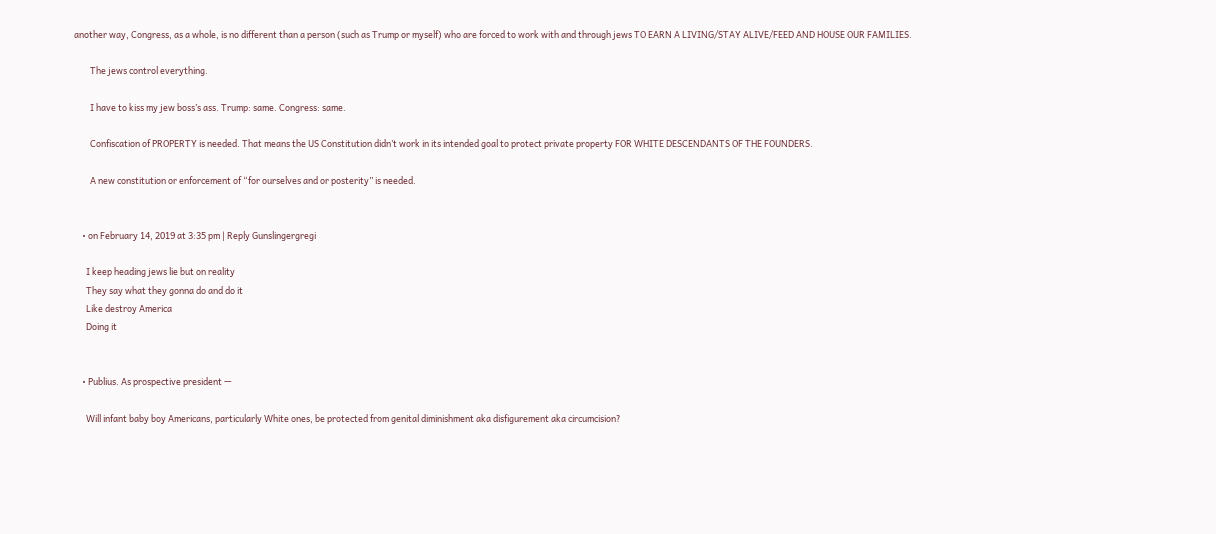another way, Congress, as a whole, is no different than a person (such as Trump or myself) who are forced to work with and through jews TO EARN A LIVING/STAY ALIVE/FEED AND HOUSE OUR FAMILIES.

        The jews control everything.

        I have to kiss my jew boss’s ass. Trump: same. Congress: same.

        Confiscation of PROPERTY is needed. That means the US Constitution didn’t work in its intended goal to protect private property FOR WHITE DESCENDANTS OF THE FOUNDERS.

        A new constitution or enforcement of “for ourselves and or posterity” is needed.


    • on February 14, 2019 at 3:35 pm | Reply Gunslingergregi

      I keep heading jews lie but on reality
      They say what they gonna do and do it
      Like destroy America
      Doing it


    • Publius. As prospective president —

      Will infant baby boy Americans, particularly White ones, be protected from genital diminishment aka disfigurement aka circumcision?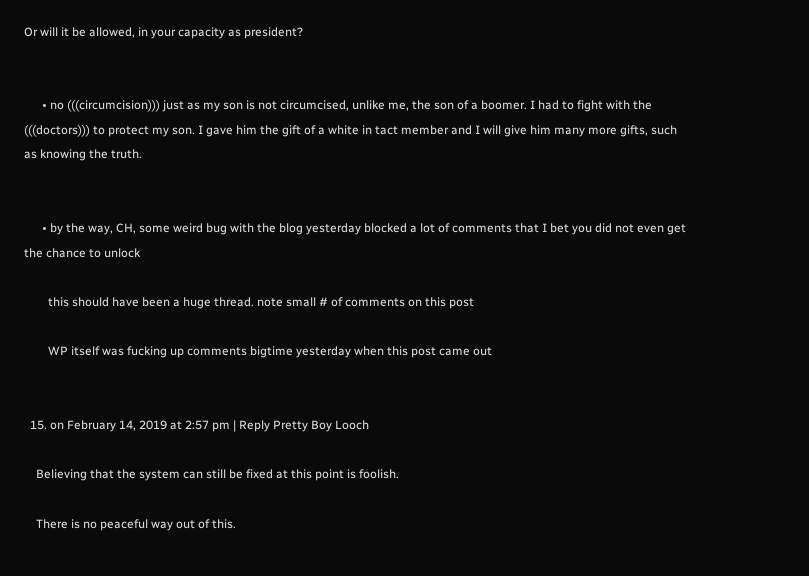Or will it be allowed, in your capacity as president?


      • no (((circumcision))) just as my son is not circumcised, unlike me, the son of a boomer. I had to fight with the (((doctors))) to protect my son. I gave him the gift of a white in tact member and I will give him many more gifts, such as knowing the truth.


      • by the way, CH, some weird bug with the blog yesterday blocked a lot of comments that I bet you did not even get the chance to unlock

        this should have been a huge thread. note small # of comments on this post

        WP itself was fucking up comments bigtime yesterday when this post came out


  15. on February 14, 2019 at 2:57 pm | Reply Pretty Boy Looch

    Believing that the system can still be fixed at this point is foolish.

    There is no peaceful way out of this.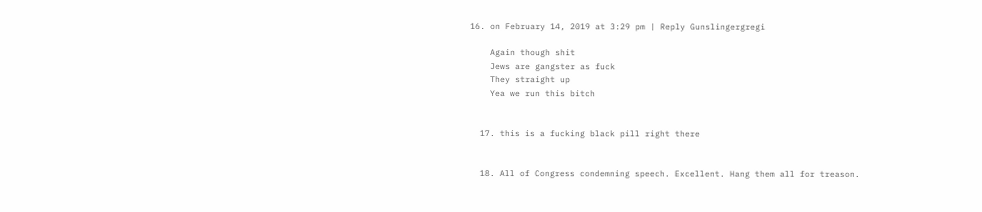16. on February 14, 2019 at 3:29 pm | Reply Gunslingergregi

    Again though shit
    Jews are gangster as fuck
    They straight up
    Yea we run this bitch


  17. this is a fucking black pill right there


  18. All of Congress condemning speech. Excellent. Hang them all for treason.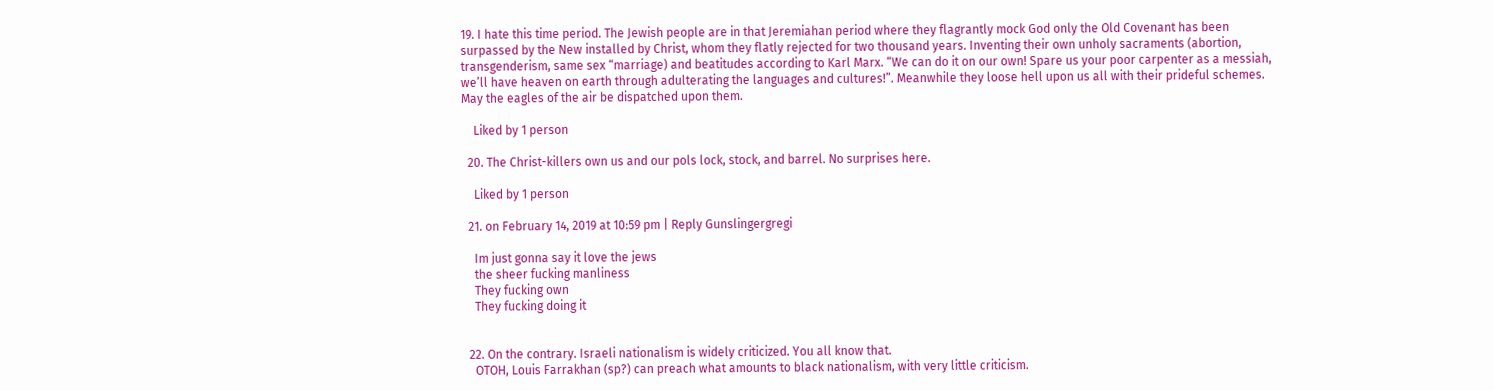19. I hate this time period. The Jewish people are in that Jeremiahan period where they flagrantly mock God only the Old Covenant has been surpassed by the New installed by Christ, whom they flatly rejected for two thousand years. Inventing their own unholy sacraments (abortion, transgenderism, same sex “marriage) and beatitudes according to Karl Marx. “We can do it on our own! Spare us your poor carpenter as a messiah, we’ll have heaven on earth through adulterating the languages and cultures!”. Meanwhile they loose hell upon us all with their prideful schemes. May the eagles of the air be dispatched upon them.

    Liked by 1 person

  20. The Christ-killers own us and our pols lock, stock, and barrel. No surprises here.

    Liked by 1 person

  21. on February 14, 2019 at 10:59 pm | Reply Gunslingergregi

    Im just gonna say it love the jews
    the sheer fucking manliness
    They fucking own
    They fucking doing it


  22. On the contrary. Israeli nationalism is widely criticized. You all know that.
    OTOH, Louis Farrakhan (sp?) can preach what amounts to black nationalism, with very little criticism.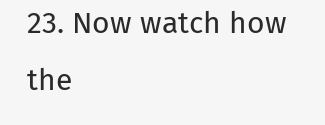23. Now watch how the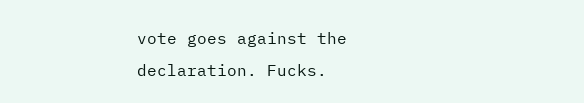vote goes against the declaration. Fucks.